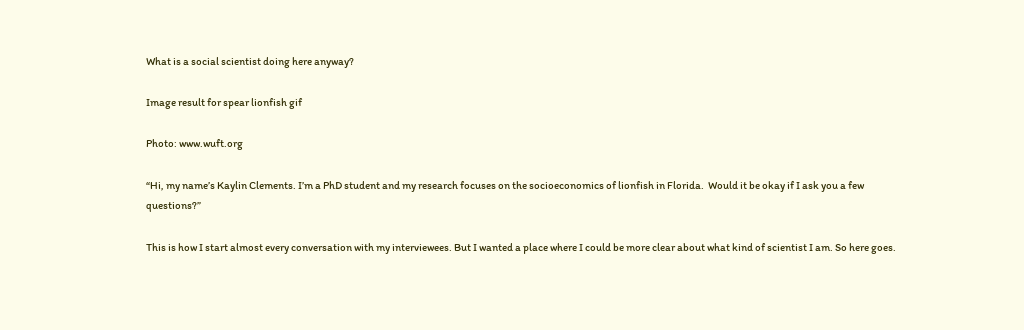What is a social scientist doing here anyway?

Image result for spear lionfish gif

Photo: www.wuft.org

“Hi, my name’s Kaylin Clements. I’m a PhD student and my research focuses on the socioeconomics of lionfish in Florida.  Would it be okay if I ask you a few questions?”

This is how I start almost every conversation with my interviewees. But I wanted a place where I could be more clear about what kind of scientist I am. So here goes.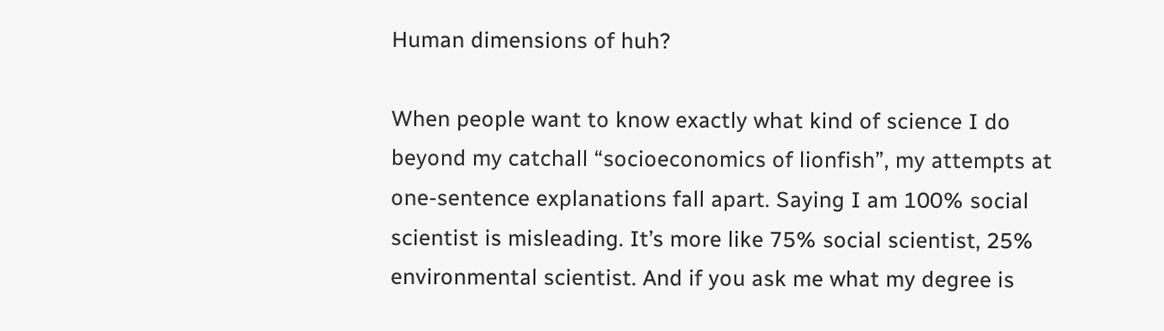Human dimensions of huh?

When people want to know exactly what kind of science I do beyond my catchall “socioeconomics of lionfish”, my attempts at one-sentence explanations fall apart. Saying I am 100% social scientist is misleading. It’s more like 75% social scientist, 25% environmental scientist. And if you ask me what my degree is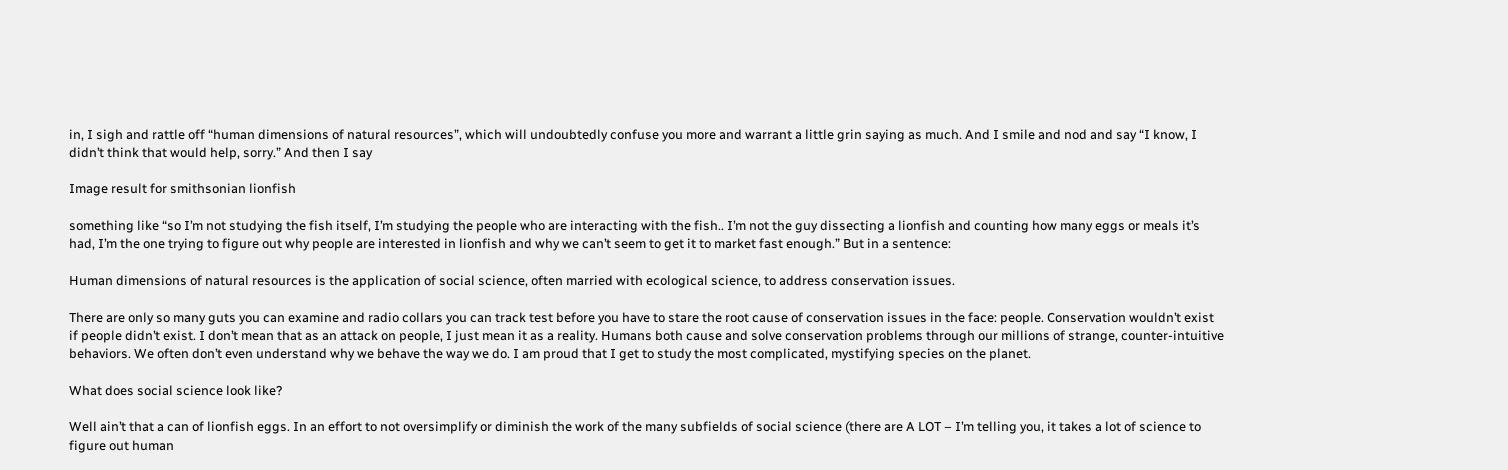in, I sigh and rattle off “human dimensions of natural resources”, which will undoubtedly confuse you more and warrant a little grin saying as much. And I smile and nod and say “I know, I didn’t think that would help, sorry.” And then I say

Image result for smithsonian lionfish

something like “so I’m not studying the fish itself, I’m studying the people who are interacting with the fish.. I’m not the guy dissecting a lionfish and counting how many eggs or meals it’s had, I’m the one trying to figure out why people are interested in lionfish and why we can’t seem to get it to market fast enough.” But in a sentence:

Human dimensions of natural resources is the application of social science, often married with ecological science, to address conservation issues.

There are only so many guts you can examine and radio collars you can track test before you have to stare the root cause of conservation issues in the face: people. Conservation wouldn’t exist if people didn’t exist. I don’t mean that as an attack on people, I just mean it as a reality. Humans both cause and solve conservation problems through our millions of strange, counter-intuitive behaviors. We often don’t even understand why we behave the way we do. I am proud that I get to study the most complicated, mystifying species on the planet.

What does social science look like?

Well ain’t that a can of lionfish eggs. In an effort to not oversimplify or diminish the work of the many subfields of social science (there are A LOT – I’m telling you, it takes a lot of science to figure out human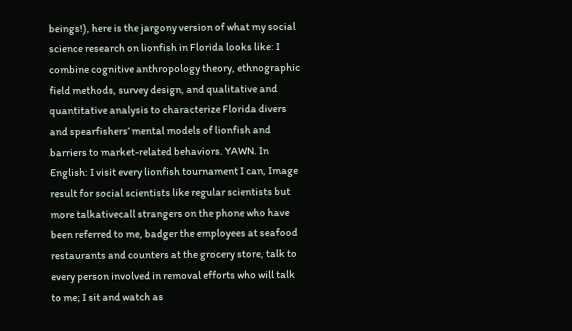beings!), here is the jargony version of what my social science research on lionfish in Florida looks like: I combine cognitive anthropology theory, ethnographic field methods, survey design, and qualitative and quantitative analysis to characterize Florida divers and spearfishers’ mental models of lionfish and barriers to market-related behaviors. YAWN. In English: I visit every lionfish tournament I can, Image result for social scientists like regular scientists but more talkativecall strangers on the phone who have been referred to me, badger the employees at seafood restaurants and counters at the grocery store, talk to every person involved in removal efforts who will talk to me; I sit and watch as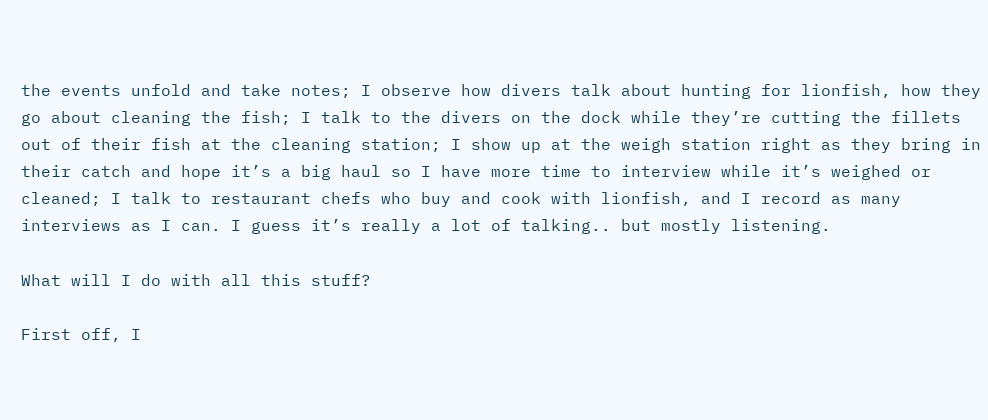the events unfold and take notes; I observe how divers talk about hunting for lionfish, how they go about cleaning the fish; I talk to the divers on the dock while they’re cutting the fillets out of their fish at the cleaning station; I show up at the weigh station right as they bring in their catch and hope it’s a big haul so I have more time to interview while it’s weighed or cleaned; I talk to restaurant chefs who buy and cook with lionfish, and I record as many interviews as I can. I guess it’s really a lot of talking.. but mostly listening.

What will I do with all this stuff?

First off, I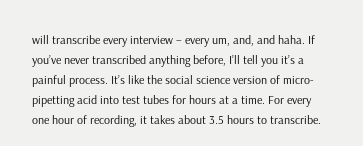will transcribe every interview – every um, and, and haha. If you’ve never transcribed anything before, I’ll tell you it’s a painful process. It’s like the social science version of micro-pipetting acid into test tubes for hours at a time. For every one hour of recording, it takes about 3.5 hours to transcribe.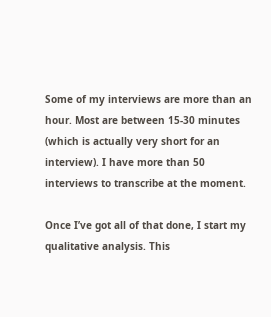Some of my interviews are more than an hour. Most are between 15-30 minutes (which is actually very short for an interview). I have more than 50 interviews to transcribe at the moment.

Once I’ve got all of that done, I start my qualitative analysis. This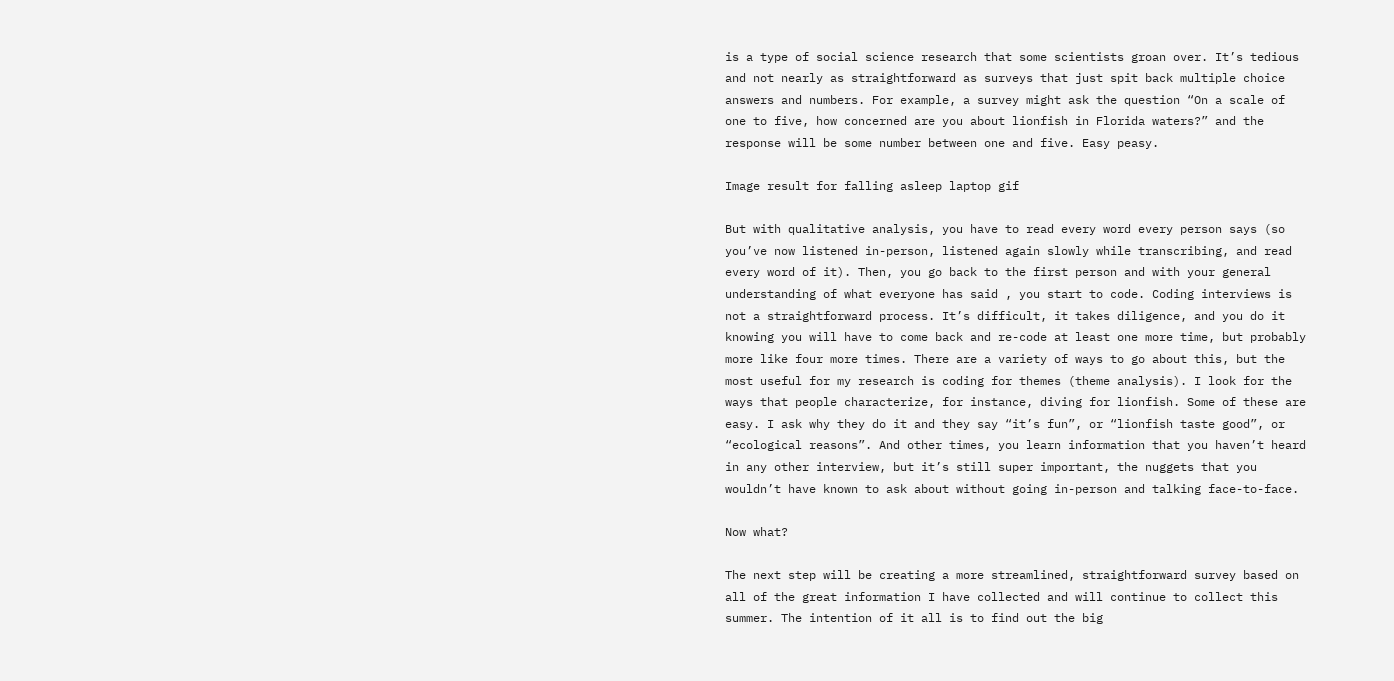is a type of social science research that some scientists groan over. It’s tedious and not nearly as straightforward as surveys that just spit back multiple choice answers and numbers. For example, a survey might ask the question “On a scale of one to five, how concerned are you about lionfish in Florida waters?” and the response will be some number between one and five. Easy peasy.

Image result for falling asleep laptop gif

But with qualitative analysis, you have to read every word every person says (so you’ve now listened in-person, listened again slowly while transcribing, and read every word of it). Then, you go back to the first person and with your general understanding of what everyone has said , you start to code. Coding interviews is not a straightforward process. It’s difficult, it takes diligence, and you do it knowing you will have to come back and re-code at least one more time, but probably more like four more times. There are a variety of ways to go about this, but the most useful for my research is coding for themes (theme analysis). I look for the ways that people characterize, for instance, diving for lionfish. Some of these are easy. I ask why they do it and they say “it’s fun”, or “lionfish taste good”, or “ecological reasons”. And other times, you learn information that you haven’t heard in any other interview, but it’s still super important, the nuggets that you wouldn’t have known to ask about without going in-person and talking face-to-face.

Now what?

The next step will be creating a more streamlined, straightforward survey based on all of the great information I have collected and will continue to collect this summer. The intention of it all is to find out the big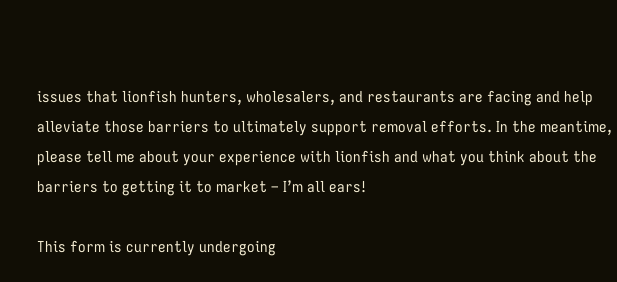issues that lionfish hunters, wholesalers, and restaurants are facing and help alleviate those barriers to ultimately support removal efforts. In the meantime, please tell me about your experience with lionfish and what you think about the barriers to getting it to market – I’m all ears!

This form is currently undergoing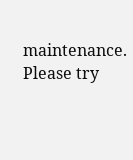maintenance. Please try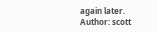again later.
Author: scott